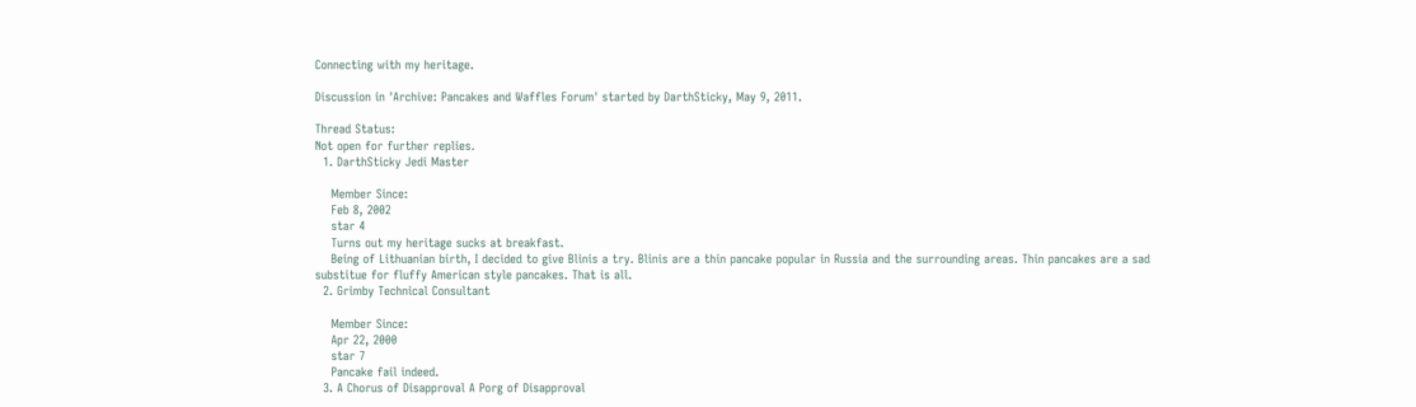Connecting with my heritage.

Discussion in 'Archive: Pancakes and Waffles Forum' started by DarthSticky, May 9, 2011.

Thread Status:
Not open for further replies.
  1. DarthSticky Jedi Master

    Member Since:
    Feb 8, 2002
    star 4
    Turns out my heritage sucks at breakfast.
    Being of Lithuanian birth, I decided to give Blinis a try. Blinis are a thin pancake popular in Russia and the surrounding areas. Thin pancakes are a sad substitue for fluffy American style pancakes. That is all.
  2. Grimby Technical Consultant

    Member Since:
    Apr 22, 2000
    star 7
    Pancake fail indeed.
  3. A Chorus of Disapproval A Porg of Disapproval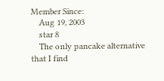Member Since:
    Aug 19, 2003
    star 8
    The only pancake alternative that I find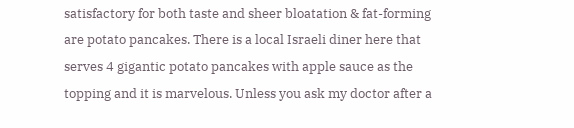satisfactory for both taste and sheer bloatation & fat-forming are potato pancakes. There is a local Israeli diner here that serves 4 gigantic potato pancakes with apple sauce as the topping and it is marvelous. Unless you ask my doctor after a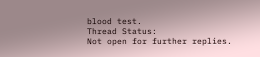blood test.
Thread Status:
Not open for further replies.